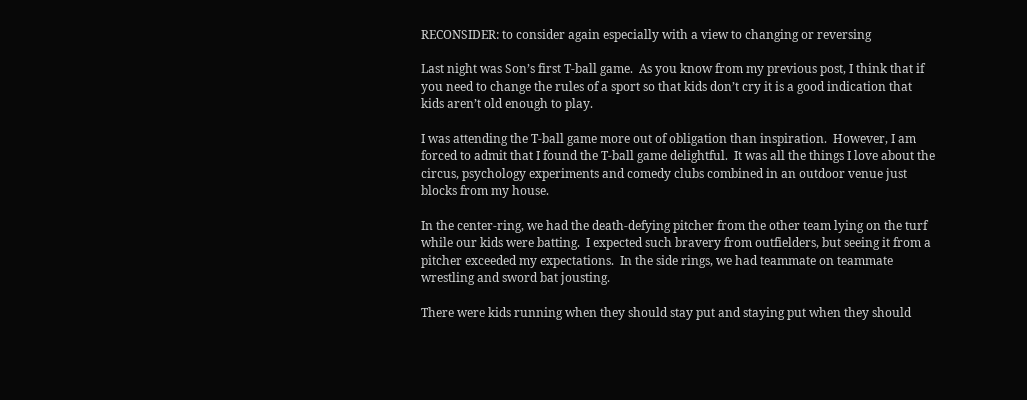RECONSIDER: to consider again especially with a view to changing or reversing

Last night was Son’s first T-ball game.  As you know from my previous post, I think that if you need to change the rules of a sport so that kids don’t cry it is a good indication that kids aren’t old enough to play.

I was attending the T-ball game more out of obligation than inspiration.  However, I am forced to admit that I found the T-ball game delightful.  It was all the things I love about the circus, psychology experiments and comedy clubs combined in an outdoor venue just blocks from my house.

In the center-ring, we had the death-defying pitcher from the other team lying on the turf while our kids were batting.  I expected such bravery from outfielders, but seeing it from a pitcher exceeded my expectations.  In the side rings, we had teammate on teammate wrestling and sword bat jousting.

There were kids running when they should stay put and staying put when they should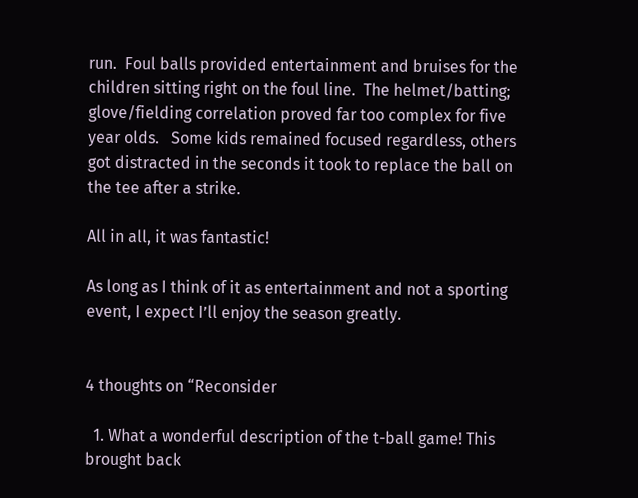run.  Foul balls provided entertainment and bruises for the children sitting right on the foul line.  The helmet/batting; glove/fielding correlation proved far too complex for five year olds.   Some kids remained focused regardless, others got distracted in the seconds it took to replace the ball on the tee after a strike.

All in all, it was fantastic!

As long as I think of it as entertainment and not a sporting event, I expect I’ll enjoy the season greatly.


4 thoughts on “Reconsider

  1. What a wonderful description of the t-ball game! This brought back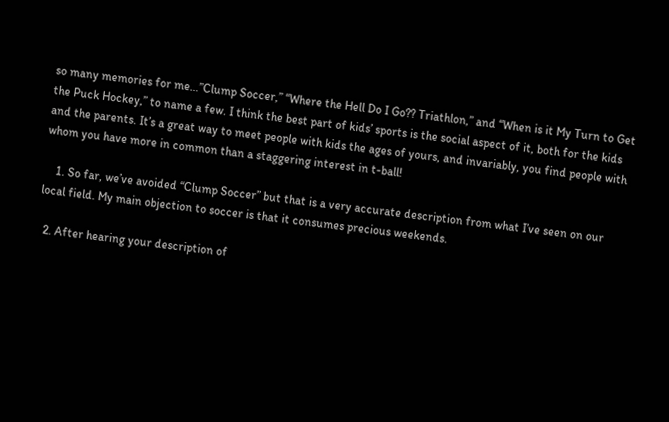so many memories for me…”Clump Soccer,” “Where the Hell Do I Go?? Triathlon,” and “When is it My Turn to Get the Puck Hockey,” to name a few. I think the best part of kids’ sports is the social aspect of it, both for the kids and the parents. It’s a great way to meet people with kids the ages of yours, and invariably, you find people with whom you have more in common than a staggering interest in t-ball!

    1. So far, we’ve avoided “Clump Soccer” but that is a very accurate description from what I’ve seen on our local field. My main objection to soccer is that it consumes precious weekends.

  2. After hearing your description of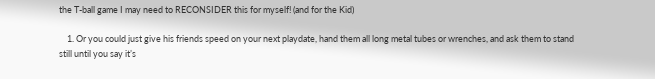the T-ball game I may need to RECONSIDER this for myself! (and for the Kid)

    1. Or you could just give his friends speed on your next playdate, hand them all long metal tubes or wrenches, and ask them to stand still until you say it’s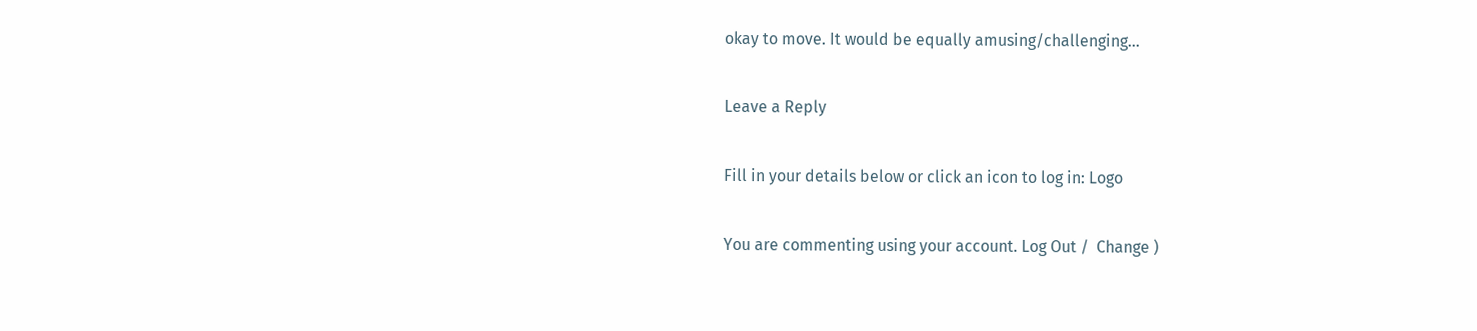okay to move. It would be equally amusing/challenging…

Leave a Reply

Fill in your details below or click an icon to log in: Logo

You are commenting using your account. Log Out /  Change )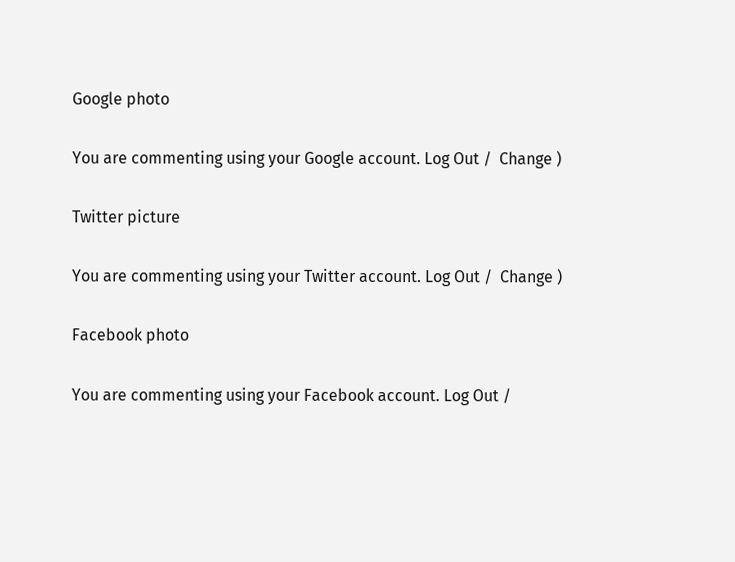Google photo

You are commenting using your Google account. Log Out /  Change )

Twitter picture

You are commenting using your Twitter account. Log Out /  Change )

Facebook photo

You are commenting using your Facebook account. Log Out /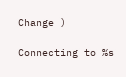Change )

Connecting to %s